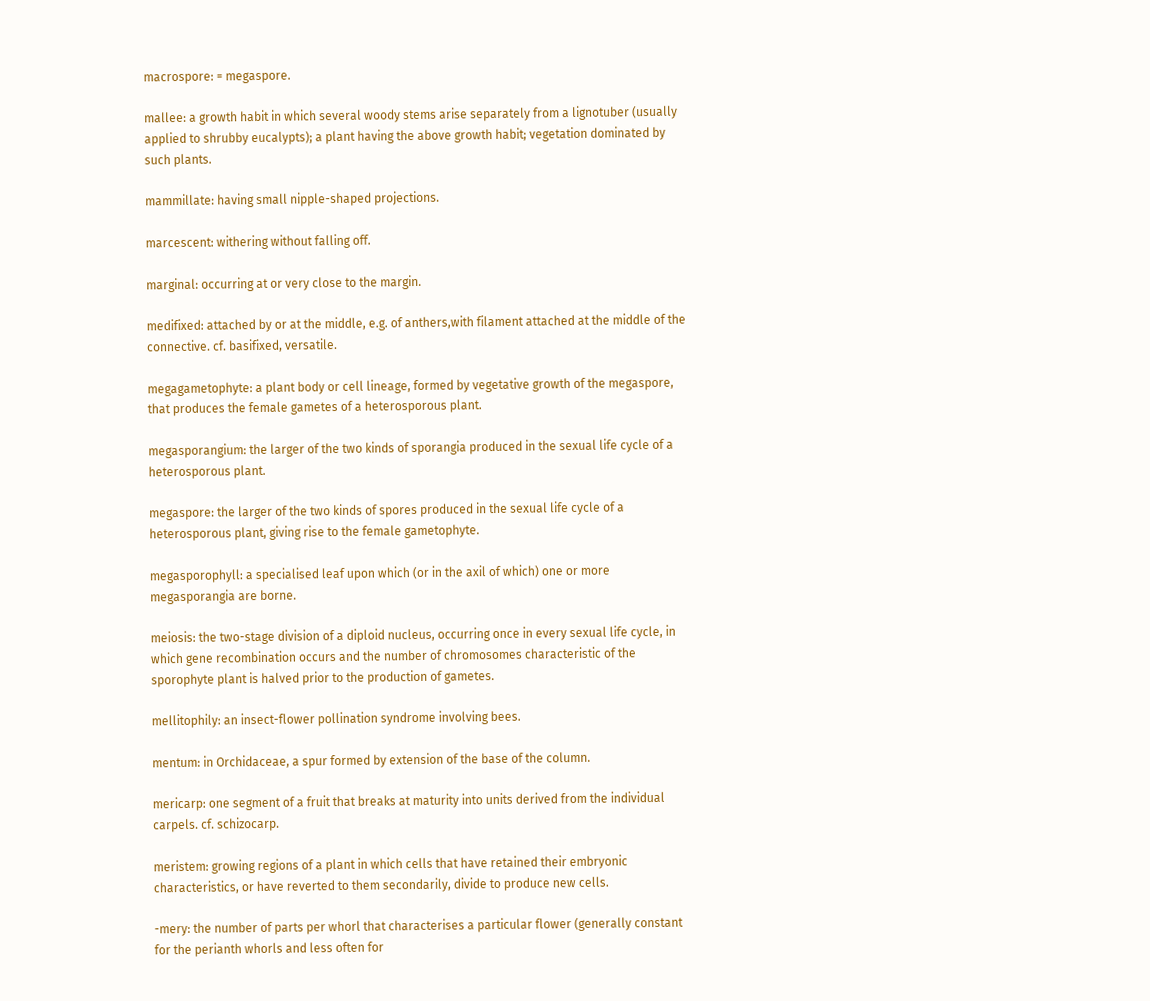macrospore: = megaspore.

mallee: a growth habit in which several woody stems arise separately from a lignotuber (usually applied to shrubby eucalypts); a plant having the above growth habit; vegetation dominated by such plants.

mammillate: having small nipple-shaped projections.

marcescent: withering without falling off.

marginal: occurring at or very close to the margin.

medifixed: attached by or at the middle, e.g. of anthers,with filament attached at the middle of the connective. cf. basifixed, versatile.

megagametophyte: a plant body or cell lineage, formed by vegetative growth of the megaspore, that produces the female gametes of a heterosporous plant.

megasporangium: the larger of the two kinds of sporangia produced in the sexual life cycle of a heterosporous plant.

megaspore: the larger of the two kinds of spores produced in the sexual life cycle of a heterosporous plant, giving rise to the female gametophyte.

megasporophyll: a specialised leaf upon which (or in the axil of which) one or more megasporangia are borne.

meiosis: the two-stage division of a diploid nucleus, occurring once in every sexual life cycle, in which gene recombination occurs and the number of chromosomes characteristic of the sporophyte plant is halved prior to the production of gametes.

mellitophily: an insect-flower pollination syndrome involving bees.

mentum: in Orchidaceae, a spur formed by extension of the base of the column.

mericarp: one segment of a fruit that breaks at maturity into units derived from the individual carpels. cf. schizocarp.

meristem: growing regions of a plant in which cells that have retained their embryonic characteristics, or have reverted to them secondarily, divide to produce new cells.

-mery: the number of parts per whorl that characterises a particular flower (generally constant for the perianth whorls and less often for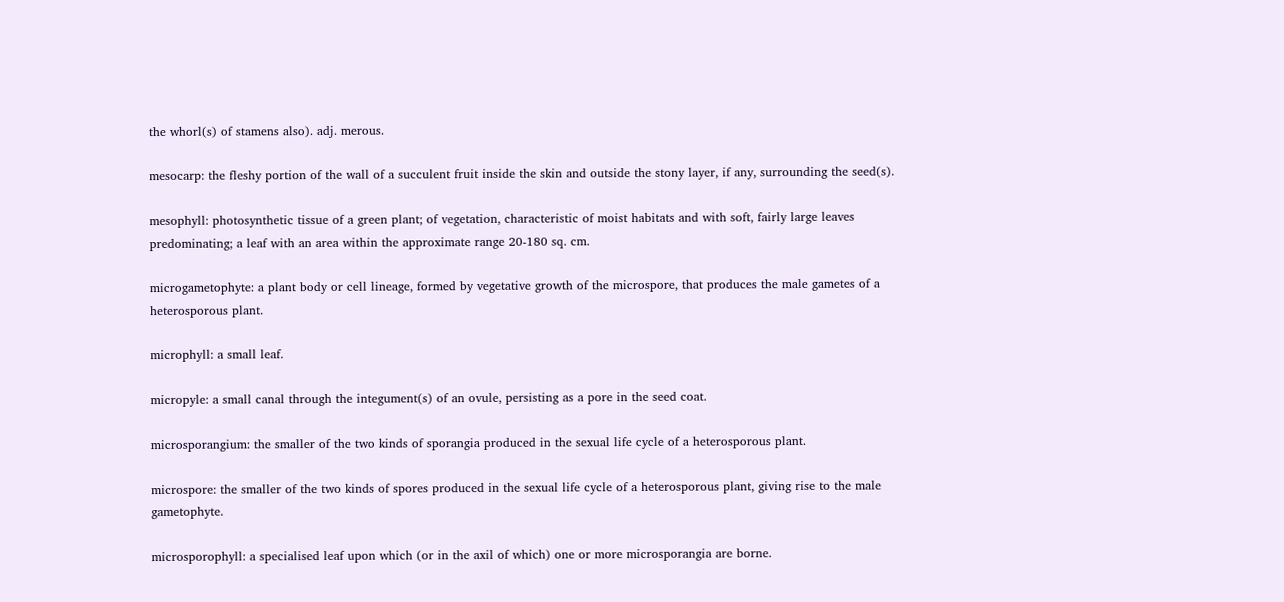the whorl(s) of stamens also). adj. merous.

mesocarp: the fleshy portion of the wall of a succulent fruit inside the skin and outside the stony layer, if any, surrounding the seed(s).

mesophyll: photosynthetic tissue of a green plant; of vegetation, characteristic of moist habitats and with soft, fairly large leaves predominating; a leaf with an area within the approximate range 20-180 sq. cm.

microgametophyte: a plant body or cell lineage, formed by vegetative growth of the microspore, that produces the male gametes of a heterosporous plant.

microphyll: a small leaf.

micropyle: a small canal through the integument(s) of an ovule, persisting as a pore in the seed coat.

microsporangium: the smaller of the two kinds of sporangia produced in the sexual life cycle of a heterosporous plant.

microspore: the smaller of the two kinds of spores produced in the sexual life cycle of a heterosporous plant, giving rise to the male gametophyte.

microsporophyll: a specialised leaf upon which (or in the axil of which) one or more microsporangia are borne.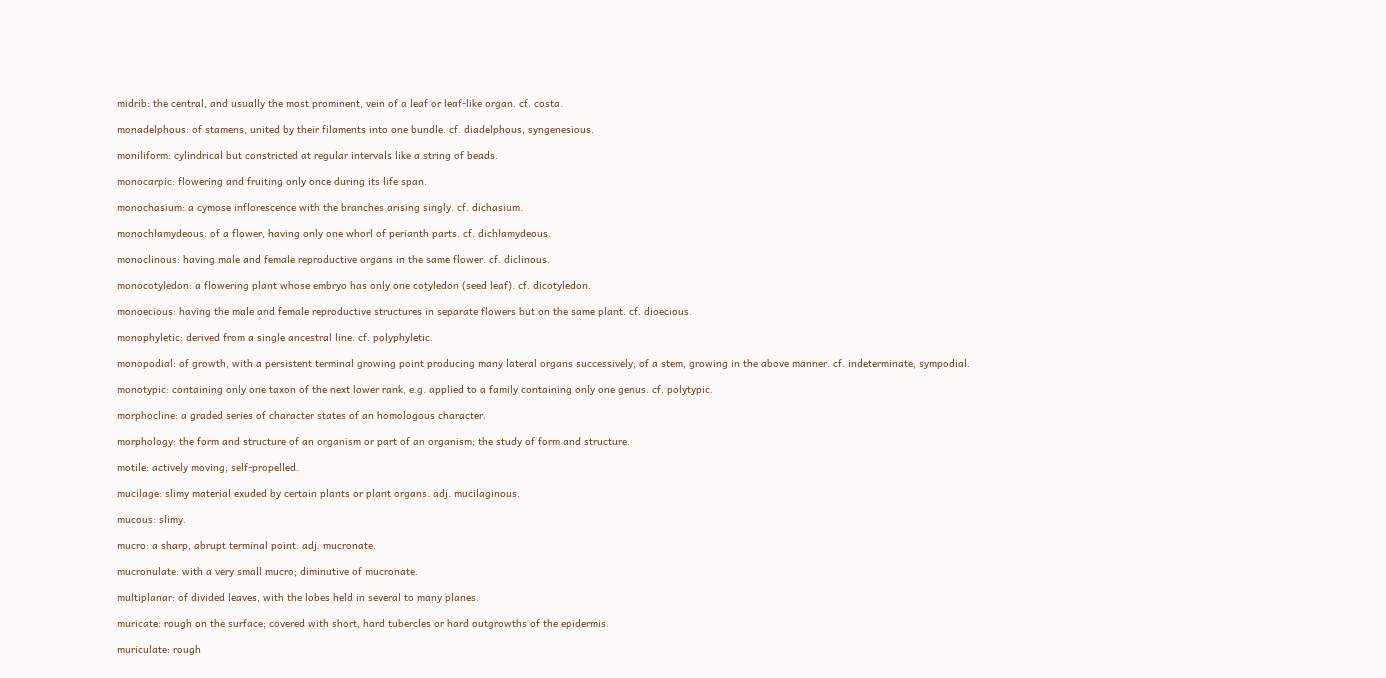midrib: the central, and usually the most prominent, vein of a leaf or leaf-like organ. cf. costa.

monadelphous: of stamens, united by their filaments into one bundle. cf. diadelphous, syngenesious.

moniliform: cylindrical but constricted at regular intervals like a string of beads.

monocarpic: flowering and fruiting only once during its life span.

monochasium: a cymose inflorescence with the branches arising singly. cf. dichasium.

monochlamydeous: of a flower, having only one whorl of perianth parts. cf. dichlamydeous.

monoclinous: having male and female reproductive organs in the same flower. cf. diclinous.

monocotyledon: a flowering plant whose embryo has only one cotyledon (seed leaf). cf. dicotyledon.

monoecious: having the male and female reproductive structures in separate flowers but on the same plant. cf. dioecious.

monophyletic: derived from a single ancestral line. cf. polyphyletic.

monopodial: of growth, with a persistent terminal growing point producing many lateral organs successively; of a stem, growing in the above manner. cf. indeterminate, sympodial.

monotypic: containing only one taxon of the next lower rank, e.g. applied to a family containing only one genus. cf. polytypic.

morphocline: a graded series of character states of an homologous character.

morphology: the form and structure of an organism or part of an organism; the study of form and structure.

motile: actively moving; self-propelled.

mucilage: slimy material exuded by certain plants or plant organs. adj. mucilaginous.

mucous: slimy.

mucro: a sharp, abrupt terminal point. adj. mucronate.

mucronulate: with a very small mucro; diminutive of mucronate.

multiplanar: of divided leaves, with the lobes held in several to many planes.

muricate: rough on the surface; covered with short, hard tubercles or hard outgrowths of the epidermis.

muriculate: rough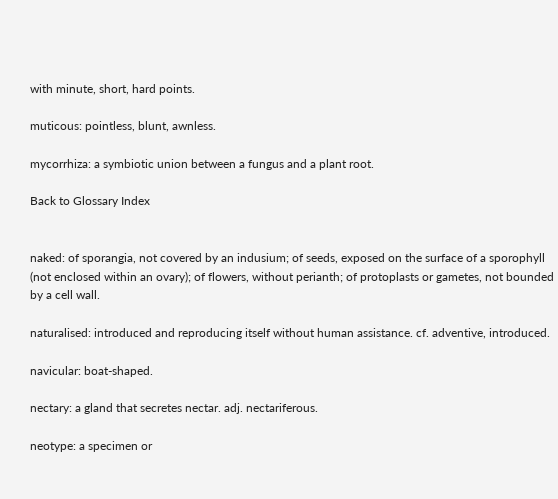with minute, short, hard points.

muticous: pointless, blunt, awnless.

mycorrhiza: a symbiotic union between a fungus and a plant root.

Back to Glossary Index


naked: of sporangia, not covered by an indusium; of seeds, exposed on the surface of a sporophyll (not enclosed within an ovary); of flowers, without perianth; of protoplasts or gametes, not bounded by a cell wall.

naturalised: introduced and reproducing itself without human assistance. cf. adventive, introduced.

navicular: boat-shaped.

nectary: a gland that secretes nectar. adj. nectariferous.

neotype: a specimen or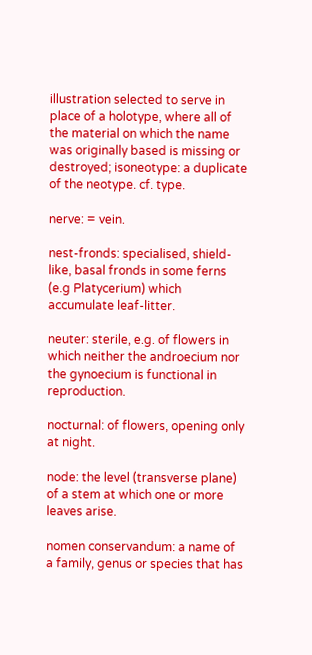illustration selected to serve in place of a holotype, where all of the material on which the name was originally based is missing or destroyed; isoneotype: a duplicate of the neotype. cf. type.

nerve: = vein.

nest-fronds: specialised, shield-like, basal fronds in some ferns (e.g Platycerium) which accumulate leaf-litter.

neuter: sterile, e.g. of flowers in which neither the androecium nor the gynoecium is functional in reproduction.

nocturnal: of flowers, opening only at night.

node: the level (transverse plane) of a stem at which one or more leaves arise.

nomen conservandum: a name of a family, genus or species that has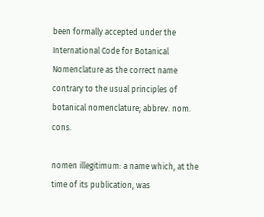been formally accepted under the International Code for Botanical Nomenclature as the correct name contrary to the usual principles of botanical nomenclature; abbrev. nom. cons.

nomen illegitimum: a name which, at the time of its publication, was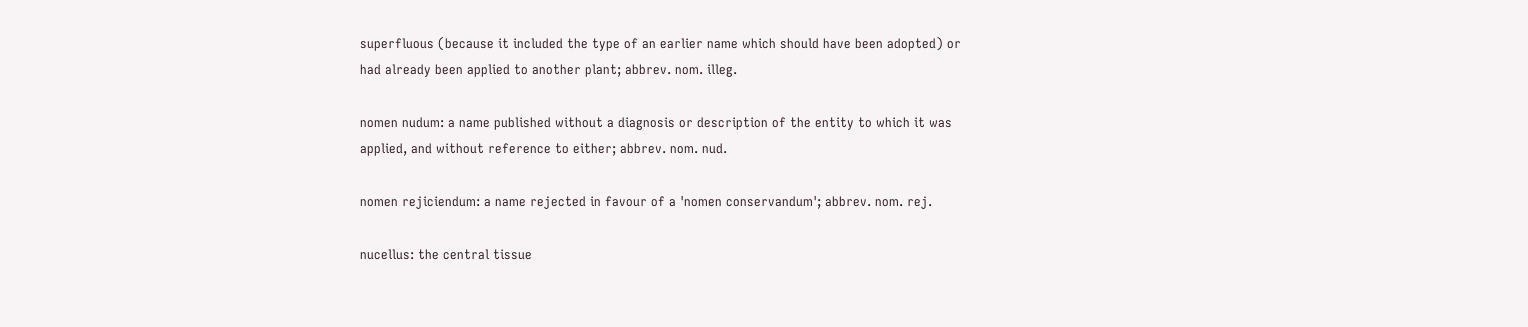superfluous (because it included the type of an earlier name which should have been adopted) or had already been applied to another plant; abbrev. nom. illeg.

nomen nudum: a name published without a diagnosis or description of the entity to which it was applied, and without reference to either; abbrev. nom. nud.

nomen rejiciendum: a name rejected in favour of a 'nomen conservandum'; abbrev. nom. rej.

nucellus: the central tissue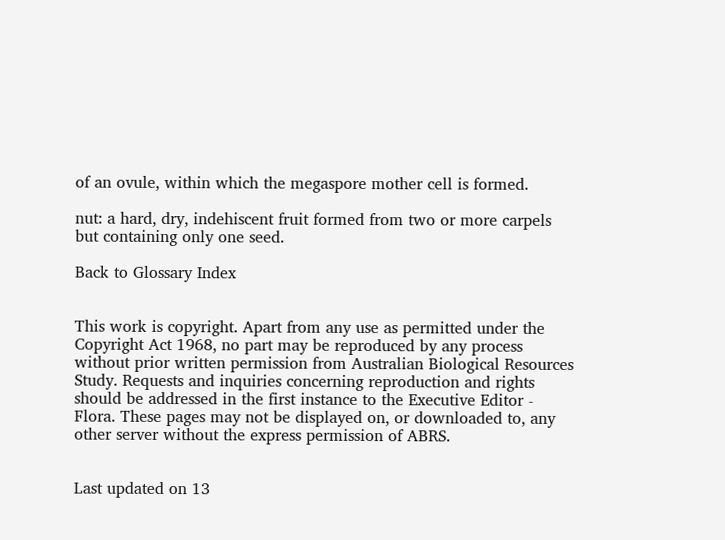of an ovule, within which the megaspore mother cell is formed.

nut: a hard, dry, indehiscent fruit formed from two or more carpels but containing only one seed.

Back to Glossary Index


This work is copyright. Apart from any use as permitted under the Copyright Act 1968, no part may be reproduced by any process without prior written permission from Australian Biological Resources Study. Requests and inquiries concerning reproduction and rights should be addressed in the first instance to the Executive Editor - Flora. These pages may not be displayed on, or downloaded to, any other server without the express permission of ABRS.


Last updated on 13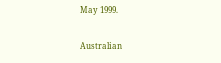May 1999.

Australian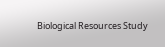Biological Resources Study